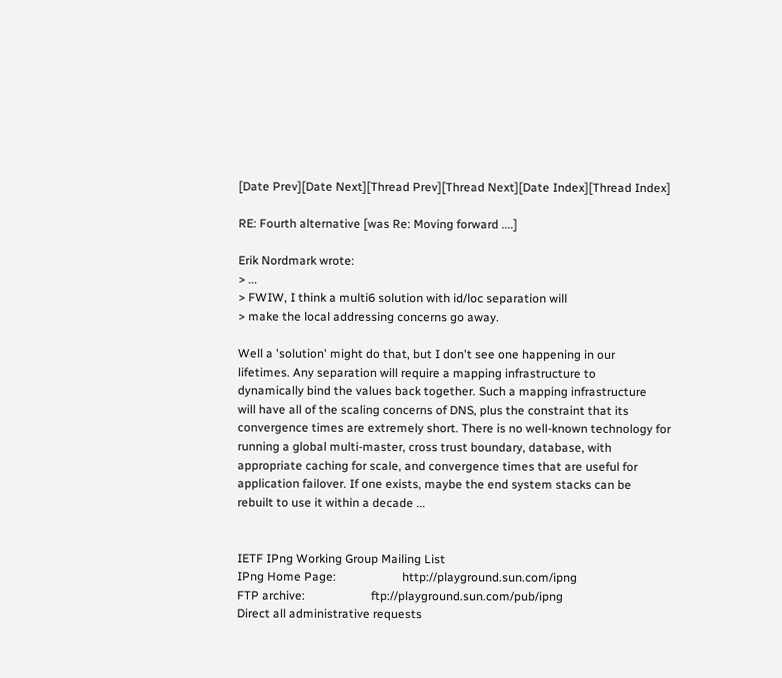[Date Prev][Date Next][Thread Prev][Thread Next][Date Index][Thread Index]

RE: Fourth alternative [was Re: Moving forward ....]

Erik Nordmark wrote:
> ...
> FWIW, I think a multi6 solution with id/loc separation will
> make the local addressing concerns go away.

Well a 'solution' might do that, but I don't see one happening in our
lifetimes. Any separation will require a mapping infrastructure to
dynamically bind the values back together. Such a mapping infrastructure
will have all of the scaling concerns of DNS, plus the constraint that its
convergence times are extremely short. There is no well-known technology for
running a global multi-master, cross trust boundary, database, with
appropriate caching for scale, and convergence times that are useful for
application failover. If one exists, maybe the end system stacks can be
rebuilt to use it within a decade ...


IETF IPng Working Group Mailing List
IPng Home Page:                      http://playground.sun.com/ipng
FTP archive:                      ftp://playground.sun.com/pub/ipng
Direct all administrative requests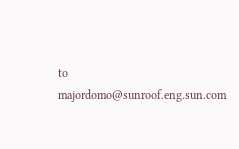to majordomo@sunroof.eng.sun.com